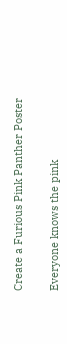Create a Furious Pink Panther Poster


Everyone knows the pink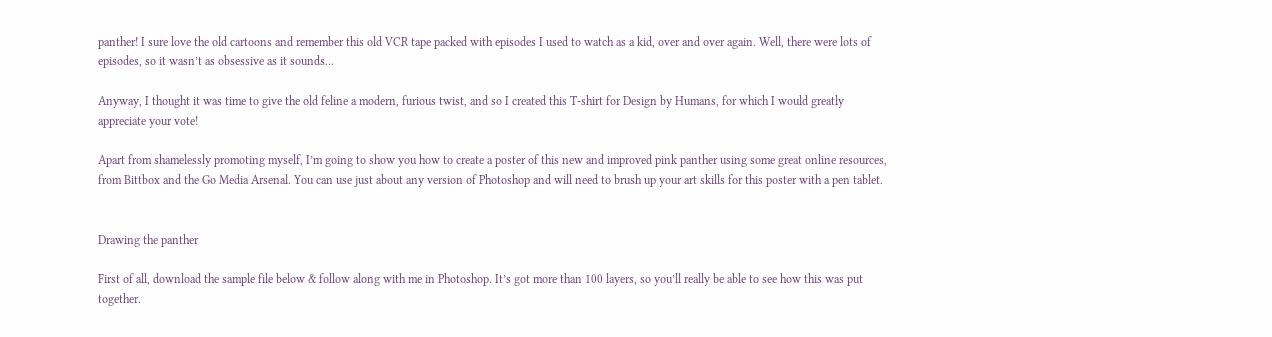panther! I sure love the old cartoons and remember this old VCR tape packed with episodes I used to watch as a kid, over and over again. Well, there were lots of episodes, so it wasn’t as obsessive as it sounds…

Anyway, I thought it was time to give the old feline a modern, furious twist, and so I created this T-shirt for Design by Humans, for which I would greatly appreciate your vote!

Apart from shamelessly promoting myself, I’m going to show you how to create a poster of this new and improved pink panther using some great online resources, from Bittbox and the Go Media Arsenal. You can use just about any version of Photoshop and will need to brush up your art skills for this poster with a pen tablet.


Drawing the panther

First of all, download the sample file below & follow along with me in Photoshop. It’s got more than 100 layers, so you’ll really be able to see how this was put together.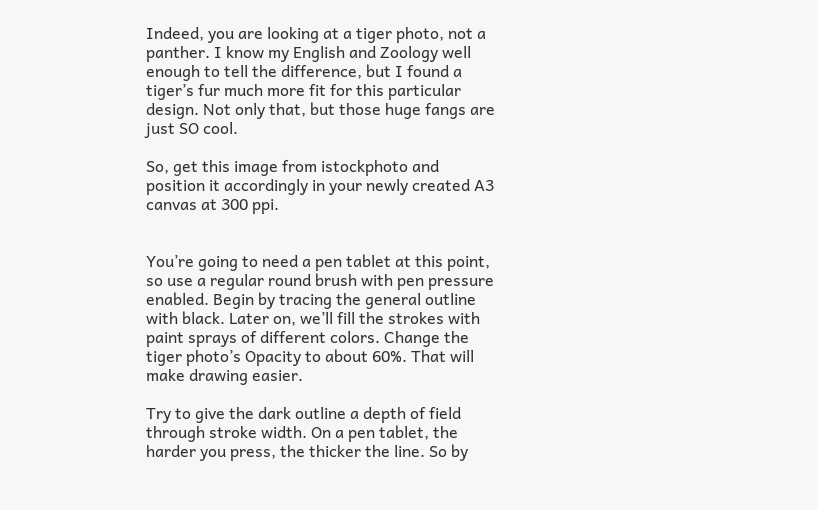Indeed, you are looking at a tiger photo, not a panther. I know my English and Zoology well enough to tell the difference, but I found a tiger’s fur much more fit for this particular design. Not only that, but those huge fangs are just SO cool.

So, get this image from istockphoto and position it accordingly in your newly created A3 canvas at 300 ppi.


You’re going to need a pen tablet at this point, so use a regular round brush with pen pressure enabled. Begin by tracing the general outline with black. Later on, we’ll fill the strokes with paint sprays of different colors. Change the tiger photo’s Opacity to about 60%. That will make drawing easier.

Try to give the dark outline a depth of field through stroke width. On a pen tablet, the harder you press, the thicker the line. So by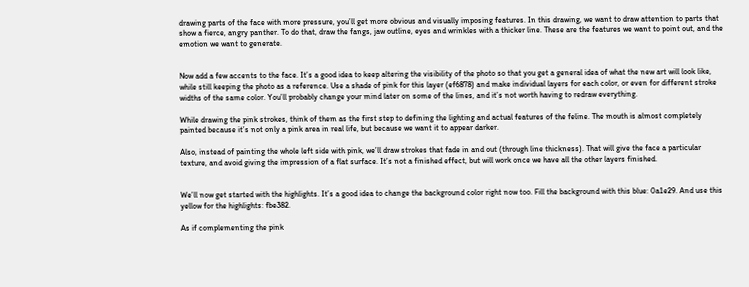drawing parts of the face with more pressure, you’ll get more obvious and visually imposing features. In this drawing, we want to draw attention to parts that show a fierce, angry panther. To do that, draw the fangs, jaw outline, eyes and wrinkles with a thicker line. These are the features we want to point out, and the emotion we want to generate.


Now add a few accents to the face. It’s a good idea to keep altering the visibility of the photo so that you get a general idea of what the new art will look like, while still keeping the photo as a reference. Use a shade of pink for this layer (ef6878) and make individual layers for each color, or even for different stroke widths of the same color. You’ll probably change your mind later on some of the lines, and it’s not worth having to redraw everything.

While drawing the pink strokes, think of them as the first step to defining the lighting and actual features of the feline. The mouth is almost completely painted because it’s not only a pink area in real life, but because we want it to appear darker.

Also, instead of painting the whole left side with pink, we’ll draw strokes that fade in and out (through line thickness). That will give the face a particular texture, and avoid giving the impression of a flat surface. It’s not a finished effect, but will work once we have all the other layers finished.


We’ll now get started with the highlights. It’s a good idea to change the background color right now too. Fill the background with this blue: 0a1e29. And use this yellow for the highlights: fbe382.

As if complementing the pink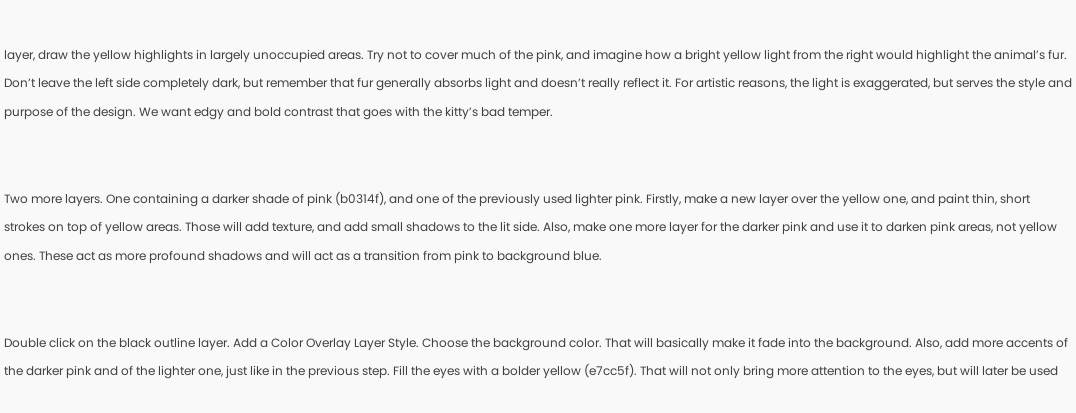layer, draw the yellow highlights in largely unoccupied areas. Try not to cover much of the pink, and imagine how a bright yellow light from the right would highlight the animal’s fur. Don’t leave the left side completely dark, but remember that fur generally absorbs light and doesn’t really reflect it. For artistic reasons, the light is exaggerated, but serves the style and purpose of the design. We want edgy and bold contrast that goes with the kitty’s bad temper.


Two more layers. One containing a darker shade of pink (b0314f), and one of the previously used lighter pink. Firstly, make a new layer over the yellow one, and paint thin, short strokes on top of yellow areas. Those will add texture, and add small shadows to the lit side. Also, make one more layer for the darker pink and use it to darken pink areas, not yellow ones. These act as more profound shadows and will act as a transition from pink to background blue.


Double click on the black outline layer. Add a Color Overlay Layer Style. Choose the background color. That will basically make it fade into the background. Also, add more accents of the darker pink and of the lighter one, just like in the previous step. Fill the eyes with a bolder yellow (e7cc5f). That will not only bring more attention to the eyes, but will later be used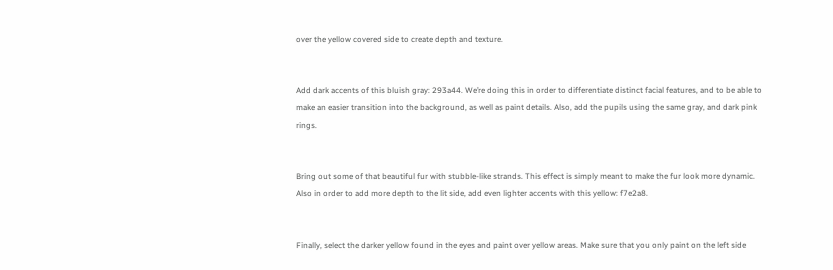over the yellow covered side to create depth and texture.


Add dark accents of this bluish gray: 293a44. We’re doing this in order to differentiate distinct facial features, and to be able to make an easier transition into the background, as well as paint details. Also, add the pupils using the same gray, and dark pink rings.


Bring out some of that beautiful fur with stubble-like strands. This effect is simply meant to make the fur look more dynamic. Also in order to add more depth to the lit side, add even lighter accents with this yellow: f7e2a8.


Finally, select the darker yellow found in the eyes and paint over yellow areas. Make sure that you only paint on the left side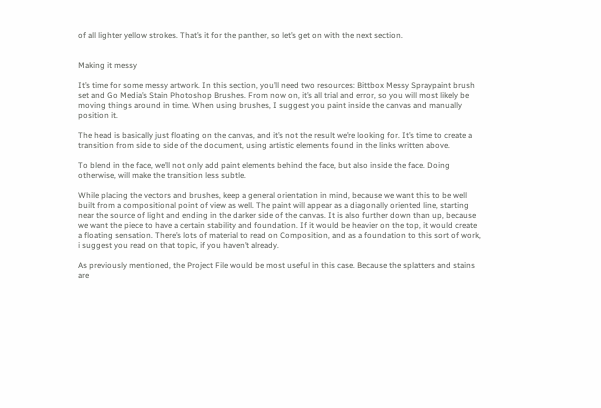of all lighter yellow strokes. That’s it for the panther, so let’s get on with the next section.


Making it messy

It’s time for some messy artwork. In this section, you’ll need two resources: Bittbox Messy Spraypaint brush set and Go Media’s Stain Photoshop Brushes. From now on, it’s all trial and error, so you will most likely be moving things around in time. When using brushes, I suggest you paint inside the canvas and manually position it.

The head is basically just floating on the canvas, and it’s not the result we’re looking for. It’s time to create a transition from side to side of the document, using artistic elements found in the links written above.

To blend in the face, we’ll not only add paint elements behind the face, but also inside the face. Doing otherwise, will make the transition less subtle.

While placing the vectors and brushes, keep a general orientation in mind, because we want this to be well built from a compositional point of view as well. The paint will appear as a diagonally oriented line, starting near the source of light and ending in the darker side of the canvas. It is also further down than up, because we want the piece to have a certain stability and foundation. If it would be heavier on the top, it would create a floating sensation. There’s lots of material to read on Composition, and as a foundation to this sort of work, i suggest you read on that topic, if you haven’t already.

As previously mentioned, the Project File would be most useful in this case. Because the splatters and stains are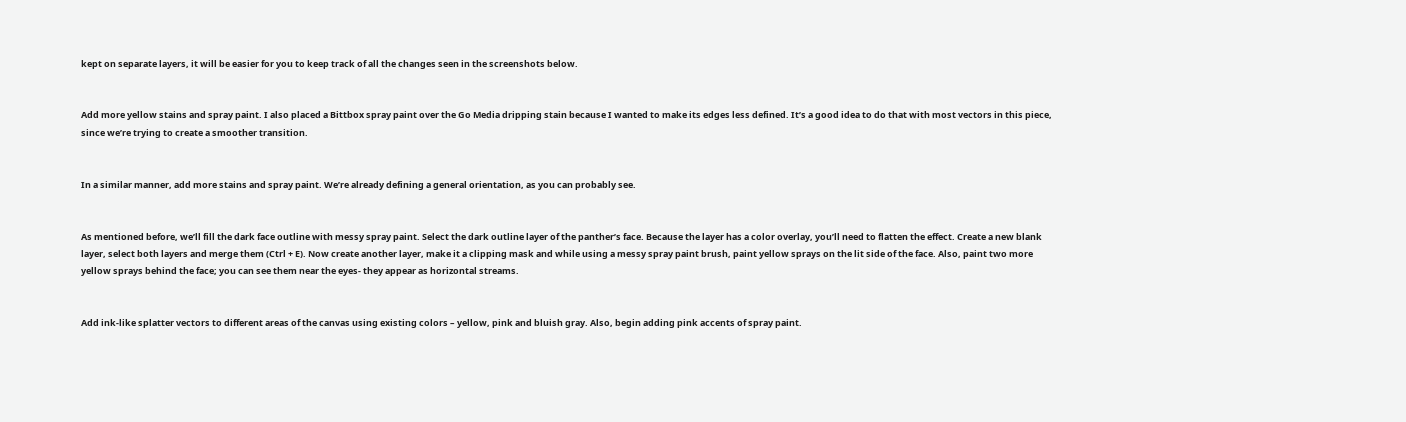kept on separate layers, it will be easier for you to keep track of all the changes seen in the screenshots below.


Add more yellow stains and spray paint. I also placed a Bittbox spray paint over the Go Media dripping stain because I wanted to make its edges less defined. It’s a good idea to do that with most vectors in this piece, since we’re trying to create a smoother transition.


In a similar manner, add more stains and spray paint. We’re already defining a general orientation, as you can probably see.


As mentioned before, we’ll fill the dark face outline with messy spray paint. Select the dark outline layer of the panther’s face. Because the layer has a color overlay, you’ll need to flatten the effect. Create a new blank layer, select both layers and merge them (Ctrl + E). Now create another layer, make it a clipping mask and while using a messy spray paint brush, paint yellow sprays on the lit side of the face. Also, paint two more yellow sprays behind the face; you can see them near the eyes- they appear as horizontal streams.


Add ink-like splatter vectors to different areas of the canvas using existing colors – yellow, pink and bluish gray. Also, begin adding pink accents of spray paint.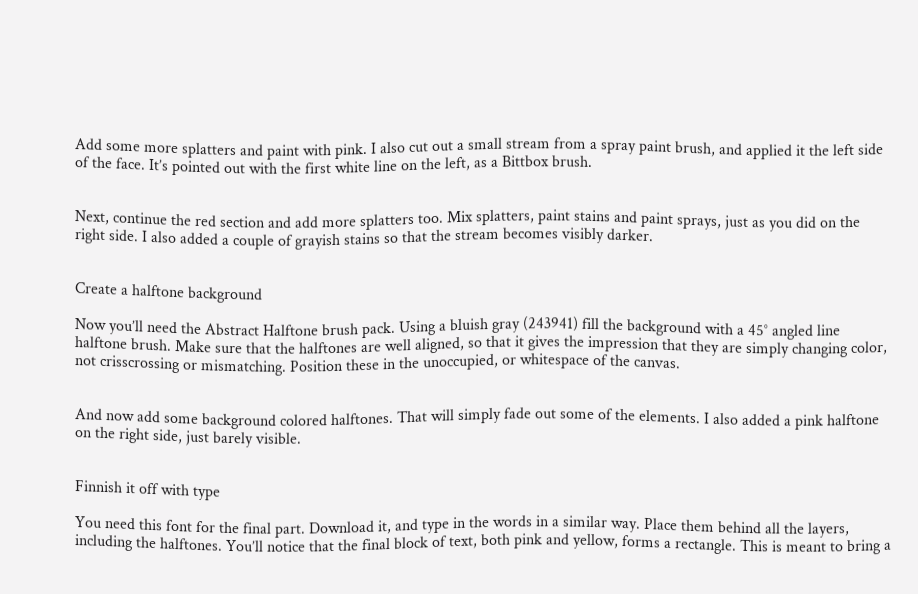Add some more splatters and paint with pink. I also cut out a small stream from a spray paint brush, and applied it the left side of the face. It’s pointed out with the first white line on the left, as a Bittbox brush.


Next, continue the red section and add more splatters too. Mix splatters, paint stains and paint sprays, just as you did on the right side. I also added a couple of grayish stains so that the stream becomes visibly darker.


Create a halftone background

Now you’ll need the Abstract Halftone brush pack. Using a bluish gray (243941) fill the background with a 45° angled line halftone brush. Make sure that the halftones are well aligned, so that it gives the impression that they are simply changing color, not crisscrossing or mismatching. Position these in the unoccupied, or whitespace of the canvas.


And now add some background colored halftones. That will simply fade out some of the elements. I also added a pink halftone on the right side, just barely visible.


Finnish it off with type

You need this font for the final part. Download it, and type in the words in a similar way. Place them behind all the layers, including the halftones. You’ll notice that the final block of text, both pink and yellow, forms a rectangle. This is meant to bring a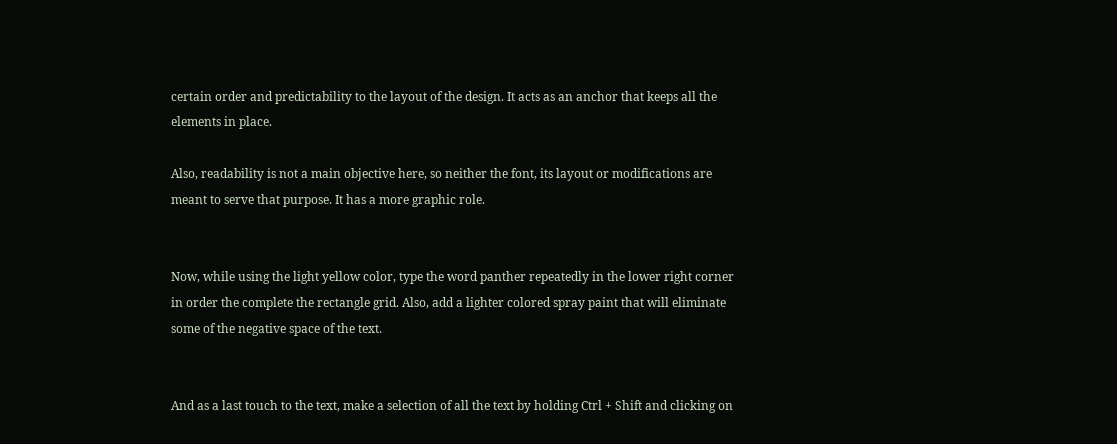certain order and predictability to the layout of the design. It acts as an anchor that keeps all the elements in place.

Also, readability is not a main objective here, so neither the font, its layout or modifications are meant to serve that purpose. It has a more graphic role.


Now, while using the light yellow color, type the word panther repeatedly in the lower right corner in order the complete the rectangle grid. Also, add a lighter colored spray paint that will eliminate some of the negative space of the text.


And as a last touch to the text, make a selection of all the text by holding Ctrl + Shift and clicking on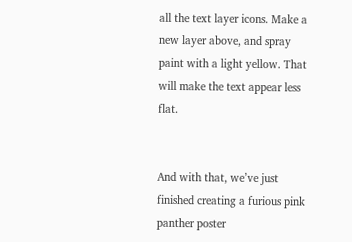all the text layer icons. Make a new layer above, and spray paint with a light yellow. That will make the text appear less flat.


And with that, we’ve just finished creating a furious pink panther poster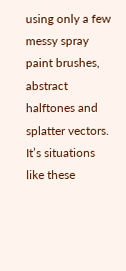using only a few messy spray paint brushes, abstract halftones and splatter vectors. It’s situations like these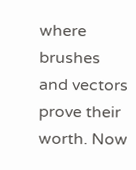where brushes and vectors prove their worth. Now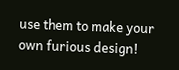use them to make your own furious design!